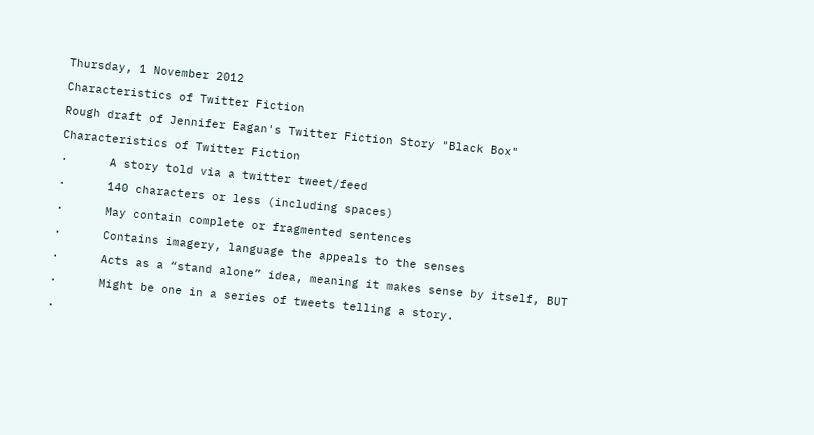Thursday, 1 November 2012

Characteristics of Twitter Fiction

Rough draft of Jennifer Eagan's Twitter Fiction Story "Black Box"

Characteristics of Twitter Fiction

·      A story told via a twitter tweet/feed

·      140 characters or less (including spaces)

·      May contain complete or fragmented sentences

·      Contains imagery, language the appeals to the senses

·      Acts as a “stand alone” idea, meaning it makes sense by itself, BUT

·      Might be one in a series of tweets telling a story.

·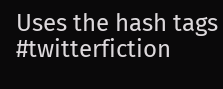Uses the hash tags #twitterfiction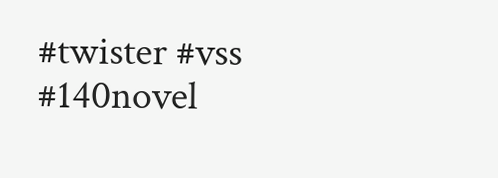#twister #vss #140novel